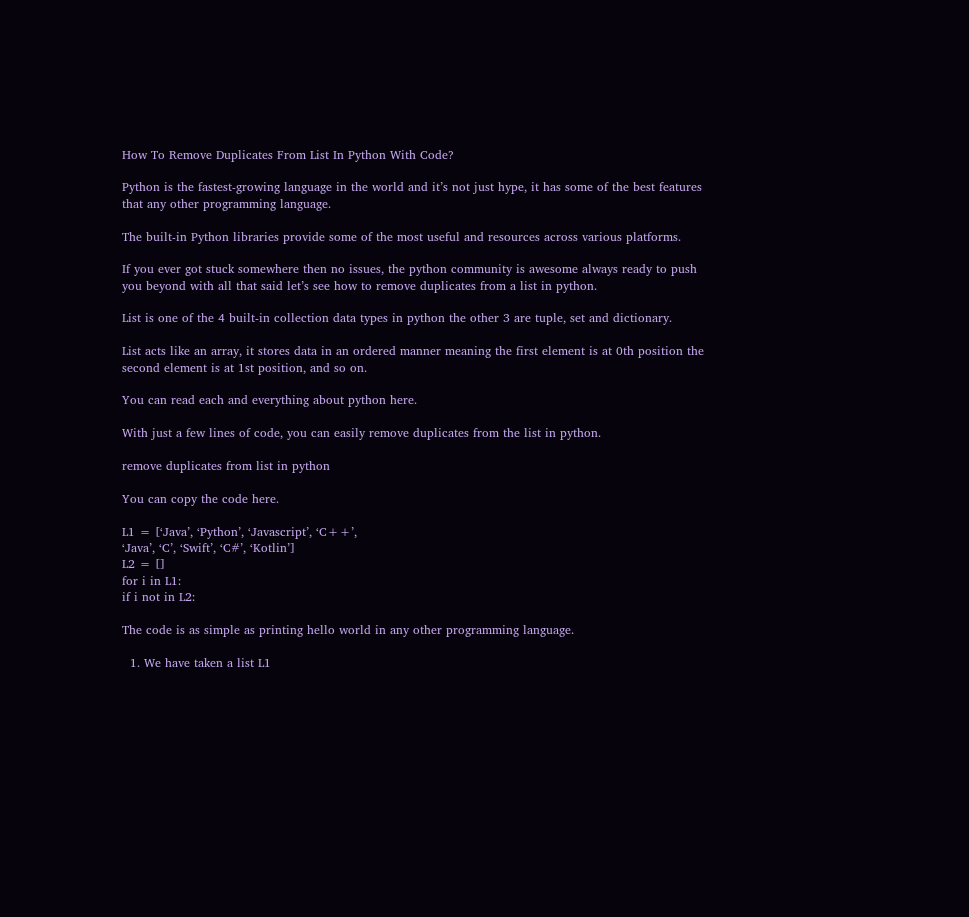How To Remove Duplicates From List In Python With Code?

Python is the fastest-growing language in the world and it’s not just hype, it has some of the best features that any other programming language.

The built-in Python libraries provide some of the most useful and resources across various platforms.

If you ever got stuck somewhere then no issues, the python community is awesome always ready to push you beyond with all that said let’s see how to remove duplicates from a list in python.

List is one of the 4 built-in collection data types in python the other 3 are tuple, set and dictionary.

List acts like an array, it stores data in an ordered manner meaning the first element is at 0th position the second element is at 1st position, and so on.

You can read each and everything about python here.

With just a few lines of code, you can easily remove duplicates from the list in python.

remove duplicates from list in python

You can copy the code here.

L1 = [‘Java’, ‘Python’, ‘Javascript’, ‘C++’,
‘Java’, ‘C’, ‘Swift’, ‘C#’, ‘Kotlin’]
L2 = []
for i in L1:
if i not in L2:

The code is as simple as printing hello world in any other programming language.

  1. We have taken a list L1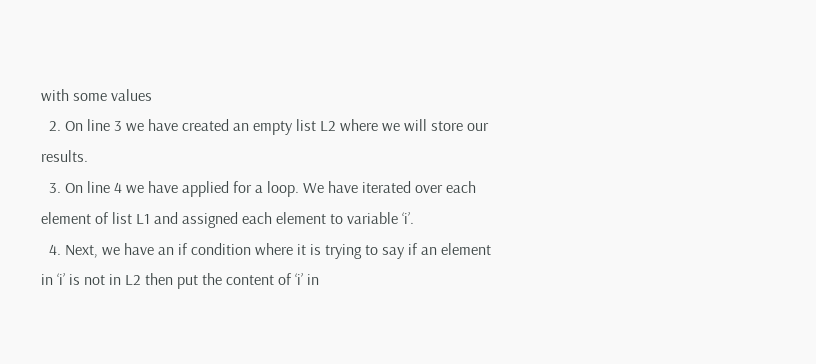with some values
  2. On line 3 we have created an empty list L2 where we will store our results.
  3. On line 4 we have applied for a loop. We have iterated over each element of list L1 and assigned each element to variable ‘i’.
  4. Next, we have an if condition where it is trying to say if an element in ‘i’ is not in L2 then put the content of ‘i’ in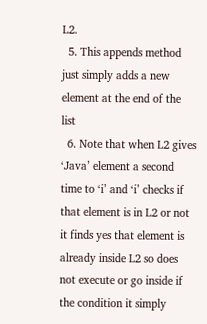L2.
  5. This appends method just simply adds a new element at the end of the list
  6. Note that when L2 gives ‘Java’ element a second time to ‘i’ and ‘i’ checks if that element is in L2 or not it finds yes that element is already inside L2 so does not execute or go inside if the condition it simply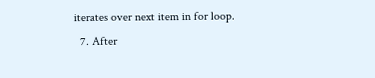iterates over next item in for loop.
  7. After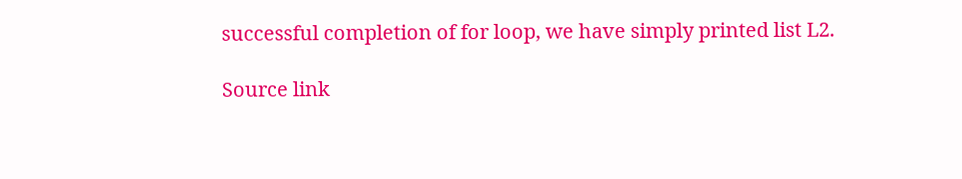successful completion of for loop, we have simply printed list L2.

Source link